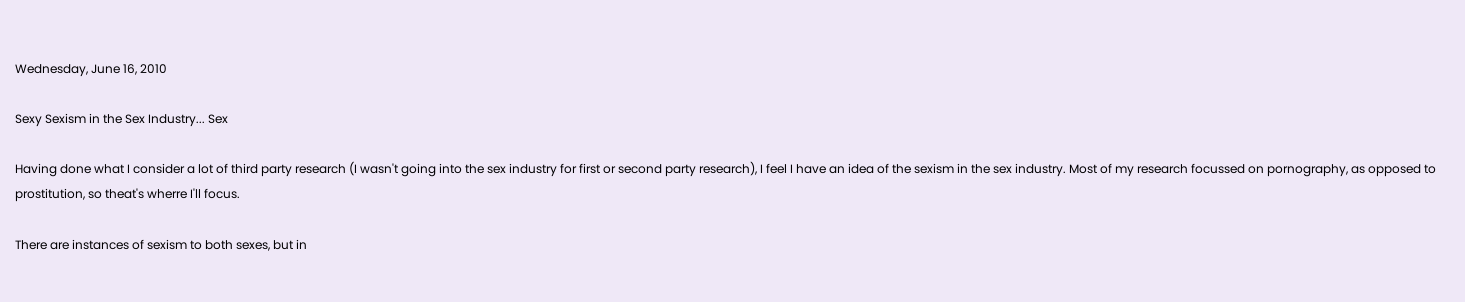Wednesday, June 16, 2010

Sexy Sexism in the Sex Industry... Sex

Having done what I consider a lot of third party research (I wasn't going into the sex industry for first or second party research), I feel I have an idea of the sexism in the sex industry. Most of my research focussed on pornography, as opposed to prostitution, so theat's wherre I'll focus.

There are instances of sexism to both sexes, but in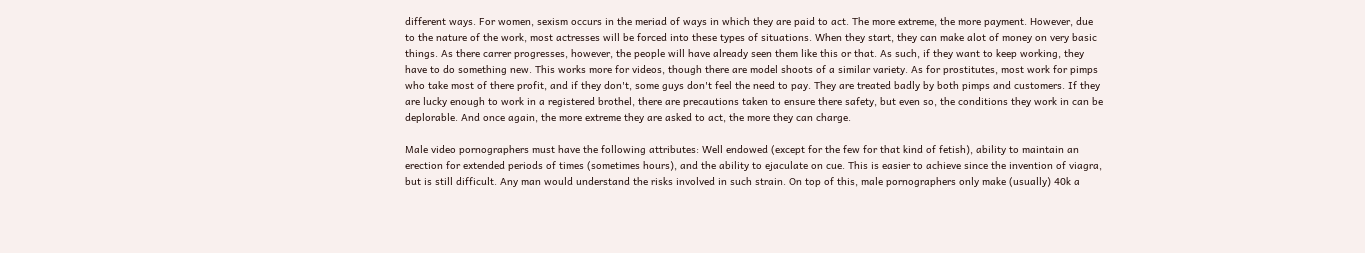different ways. For women, sexism occurs in the meriad of ways in which they are paid to act. The more extreme, the more payment. However, due to the nature of the work, most actresses will be forced into these types of situations. When they start, they can make alot of money on very basic things. As there carrer progresses, however, the people will have already seen them like this or that. As such, if they want to keep working, they have to do something new. This works more for videos, though there are model shoots of a similar variety. As for prostitutes, most work for pimps who take most of there profit, and if they don't, some guys don't feel the need to pay. They are treated badly by both pimps and customers. If they are lucky enough to work in a registered brothel, there are precautions taken to ensure there safety, but even so, the conditions they work in can be deplorable. And once again, the more extreme they are asked to act, the more they can charge.

Male video pornographers must have the following attributes: Well endowed (except for the few for that kind of fetish), ability to maintain an erection for extended periods of times (sometimes hours), and the ability to ejaculate on cue. This is easier to achieve since the invention of viagra, but is still difficult. Any man would understand the risks involved in such strain. On top of this, male pornographers only make (usually) 40k a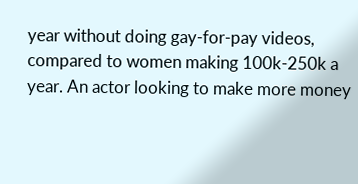year without doing gay-for-pay videos, compared to women making 100k-250k a year. An actor looking to make more money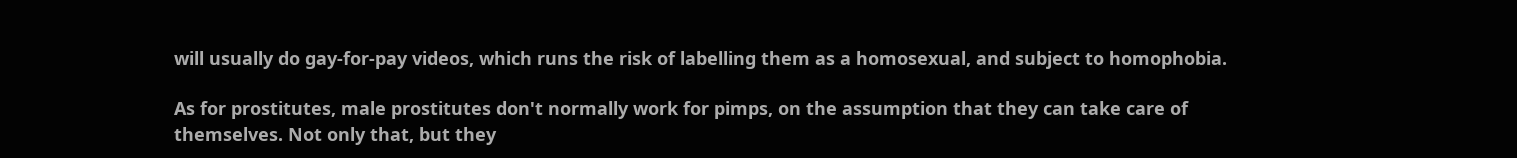will usually do gay-for-pay videos, which runs the risk of labelling them as a homosexual, and subject to homophobia.

As for prostitutes, male prostitutes don't normally work for pimps, on the assumption that they can take care of themselves. Not only that, but they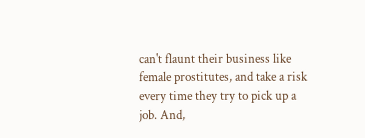can't flaunt their business like female prostitutes, and take a risk every time they try to pick up a job. And,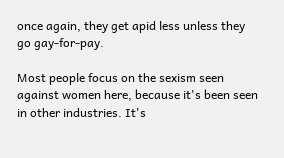once again, they get apid less unless they go gay-for-pay.

Most people focus on the sexism seen against women here, because it's been seen in other industries. It's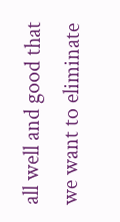all well and good that we want to eliminate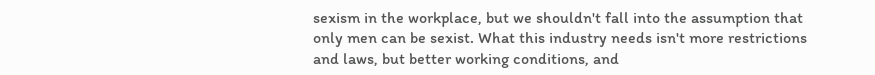sexism in the workplace, but we shouldn't fall into the assumption that only men can be sexist. What this industry needs isn't more restrictions and laws, but better working conditions, and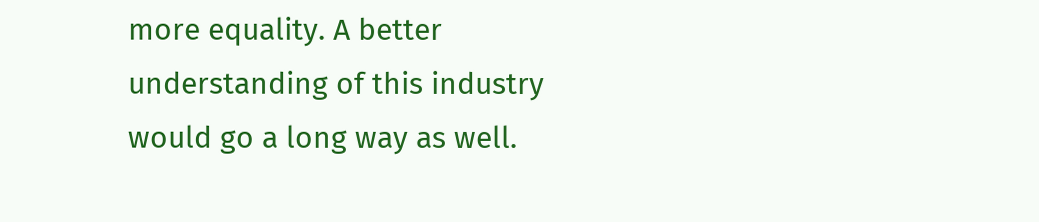more equality. A better understanding of this industry would go a long way as well.